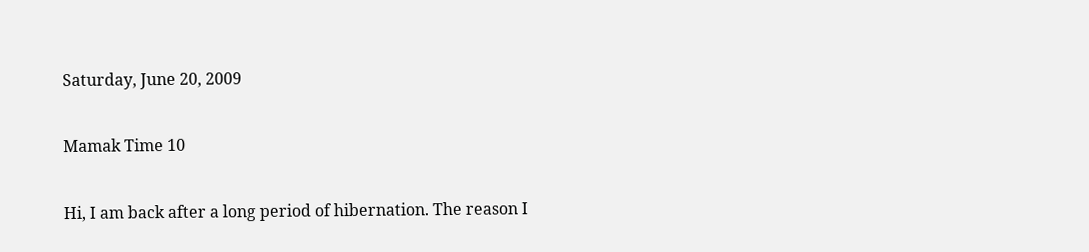Saturday, June 20, 2009

Mamak Time 10

Hi, I am back after a long period of hibernation. The reason I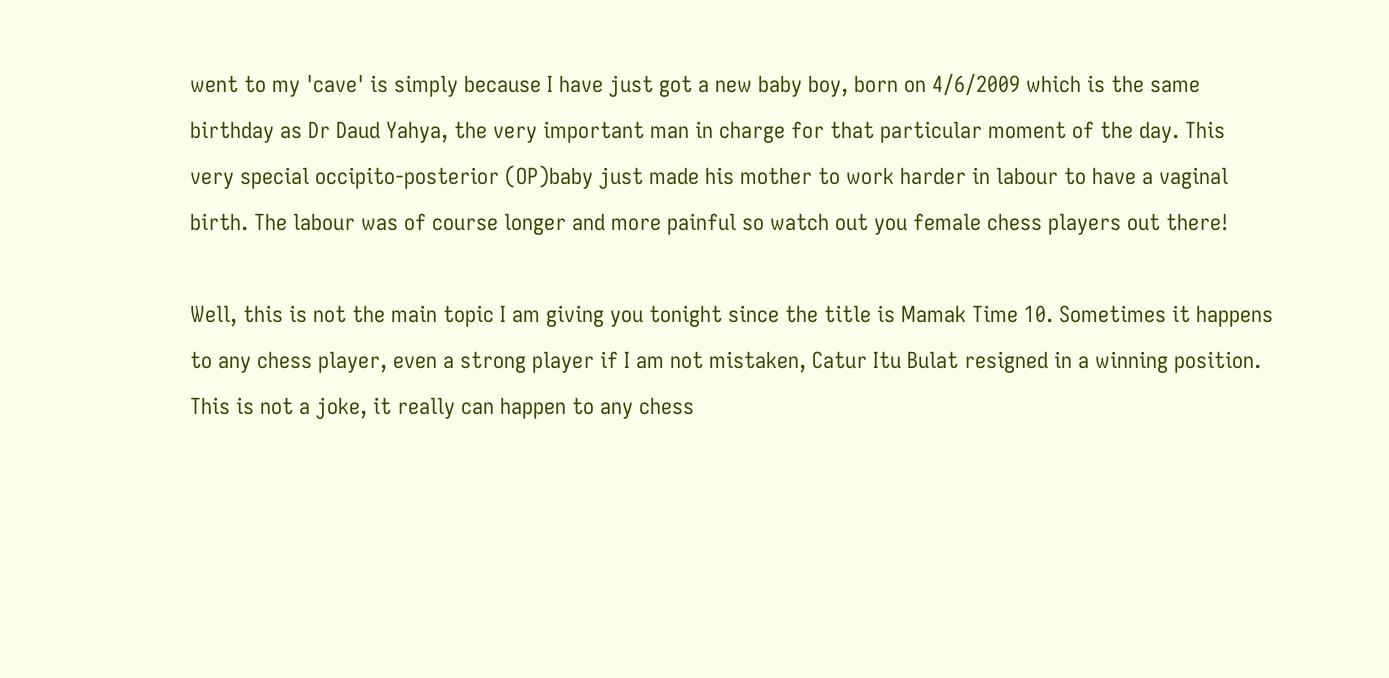went to my 'cave' is simply because I have just got a new baby boy, born on 4/6/2009 which is the same birthday as Dr Daud Yahya, the very important man in charge for that particular moment of the day. This very special occipito-posterior (OP)baby just made his mother to work harder in labour to have a vaginal birth. The labour was of course longer and more painful so watch out you female chess players out there!

Well, this is not the main topic I am giving you tonight since the title is Mamak Time 10. Sometimes it happens to any chess player, even a strong player if I am not mistaken, Catur Itu Bulat resigned in a winning position. This is not a joke, it really can happen to any chess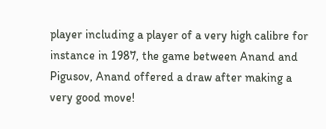player including a player of a very high calibre for instance in 1987, the game between Anand and Pigusov, Anand offered a draw after making a very good move!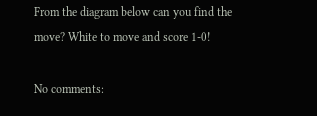From the diagram below can you find the move? White to move and score 1-0!

No comments: